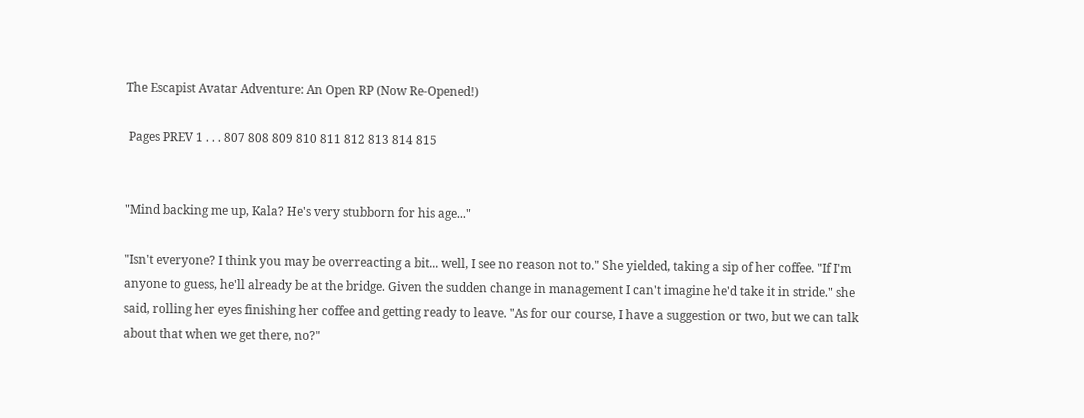The Escapist Avatar Adventure: An Open RP (Now Re-Opened!)

 Pages PREV 1 . . . 807 808 809 810 811 812 813 814 815


"Mind backing me up, Kala? He's very stubborn for his age..."

"Isn't everyone? I think you may be overreacting a bit... well, I see no reason not to." She yielded, taking a sip of her coffee. "If I'm anyone to guess, he'll already be at the bridge. Given the sudden change in management I can't imagine he'd take it in stride." she said, rolling her eyes finishing her coffee and getting ready to leave. "As for our course, I have a suggestion or two, but we can talk about that when we get there, no?"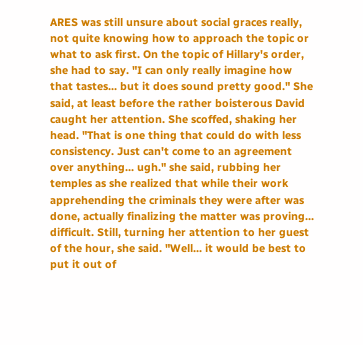ARES was still unsure about social graces really, not quite knowing how to approach the topic or what to ask first. On the topic of Hillary's order, she had to say. "I can only really imagine how that tastes... but it does sound pretty good." She said, at least before the rather boisterous David caught her attention. She scoffed, shaking her head. "That is one thing that could do with less consistency. Just can't come to an agreement over anything... ugh." she said, rubbing her temples as she realized that while their work apprehending the criminals they were after was done, actually finalizing the matter was proving... difficult. Still, turning her attention to her guest of the hour, she said. "Well... it would be best to put it out of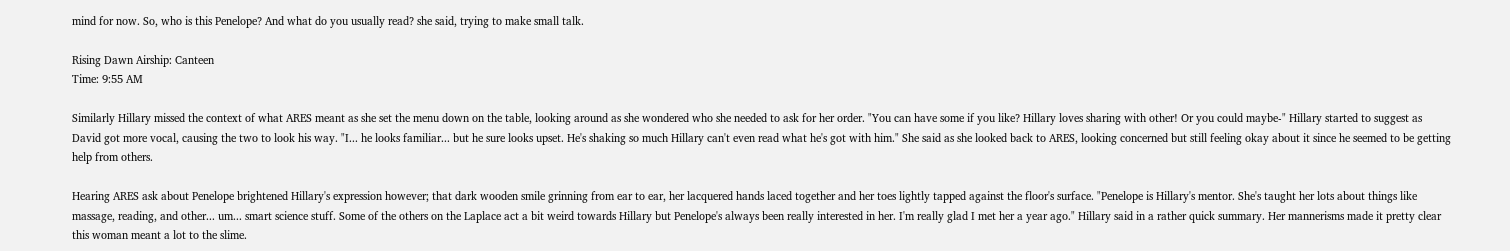mind for now. So, who is this Penelope? And what do you usually read? she said, trying to make small talk.

Rising Dawn Airship: Canteen
Time: 9:55 AM

Similarly Hillary missed the context of what ARES meant as she set the menu down on the table, looking around as she wondered who she needed to ask for her order. "You can have some if you like? Hillary loves sharing with other! Or you could maybe-" Hillary started to suggest as David got more vocal, causing the two to look his way. "I... he looks familiar... but he sure looks upset. He's shaking so much Hillary can't even read what he's got with him." She said as she looked back to ARES, looking concerned but still feeling okay about it since he seemed to be getting help from others.

Hearing ARES ask about Penelope brightened Hillary's expression however; that dark wooden smile grinning from ear to ear, her lacquered hands laced together and her toes lightly tapped against the floor's surface. "Penelope is Hillary's mentor. She's taught her lots about things like massage, reading, and other... um... smart science stuff. Some of the others on the Laplace act a bit weird towards Hillary but Penelope's always been really interested in her. I'm really glad I met her a year ago." Hillary said in a rather quick summary. Her mannerisms made it pretty clear this woman meant a lot to the slime.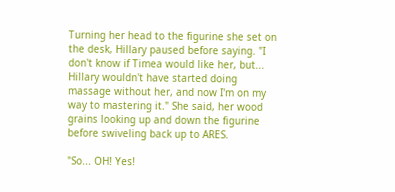Turning her head to the figurine she set on the desk, Hillary paused before saying. "I don't know if Timea would like her, but... Hillary wouldn't have started doing massage without her, and now I'm on my way to mastering it." She said, her wood grains looking up and down the figurine before swiveling back up to ARES.

"So... OH! Yes!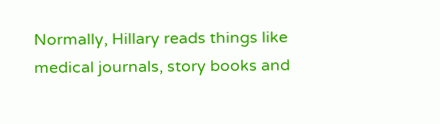Normally, Hillary reads things like medical journals, story books and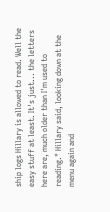ship logs Hillary is allowed to read. Well the easy stuff at least. It's just... the letters here are, much older than I'm used to reading." Hillary said, looking down at the menu again and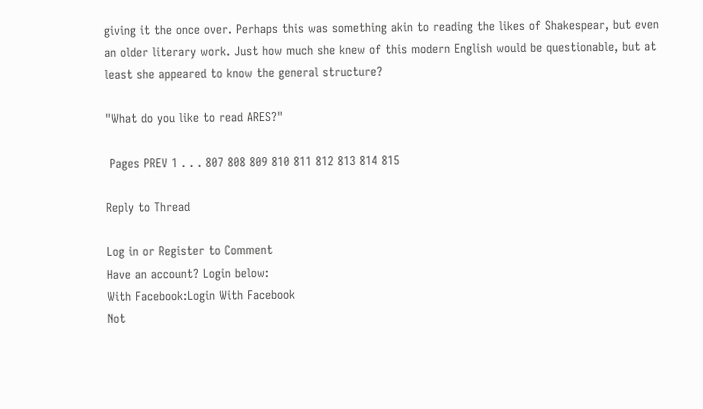giving it the once over. Perhaps this was something akin to reading the likes of Shakespear, but even an older literary work. Just how much she knew of this modern English would be questionable, but at least she appeared to know the general structure?

"What do you like to read ARES?"

 Pages PREV 1 . . . 807 808 809 810 811 812 813 814 815

Reply to Thread

Log in or Register to Comment
Have an account? Login below:
With Facebook:Login With Facebook
Not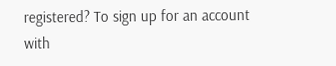registered? To sign up for an account with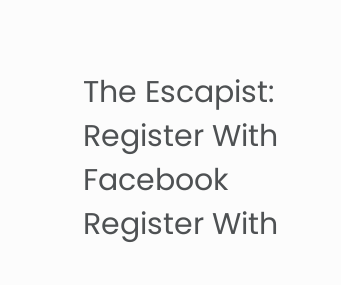The Escapist:
Register With Facebook
Register With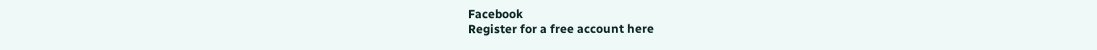Facebook
Register for a free account here